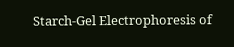Starch-Gel Electrophoresis of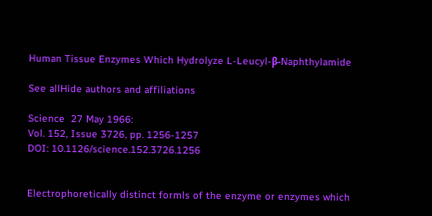Human Tissue Enzymes Which Hydrolyze L-Leucyl-β-Naphthylamide

See allHide authors and affiliations

Science  27 May 1966:
Vol. 152, Issue 3726, pp. 1256-1257
DOI: 10.1126/science.152.3726.1256


Electrophoretically distinct formls of the enzyme or enzymes which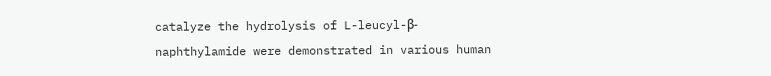catalyze the hydrolysis of L-leucyl-β-naphthylamide were demonstrated in various human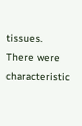tissues. There were characteristic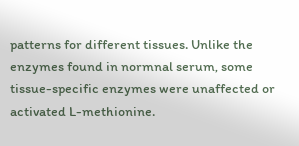patterns for different tissues. Unlike the enzymes found in normnal serum, some tissue-specific enzymes were unaffected or activated L-methionine.